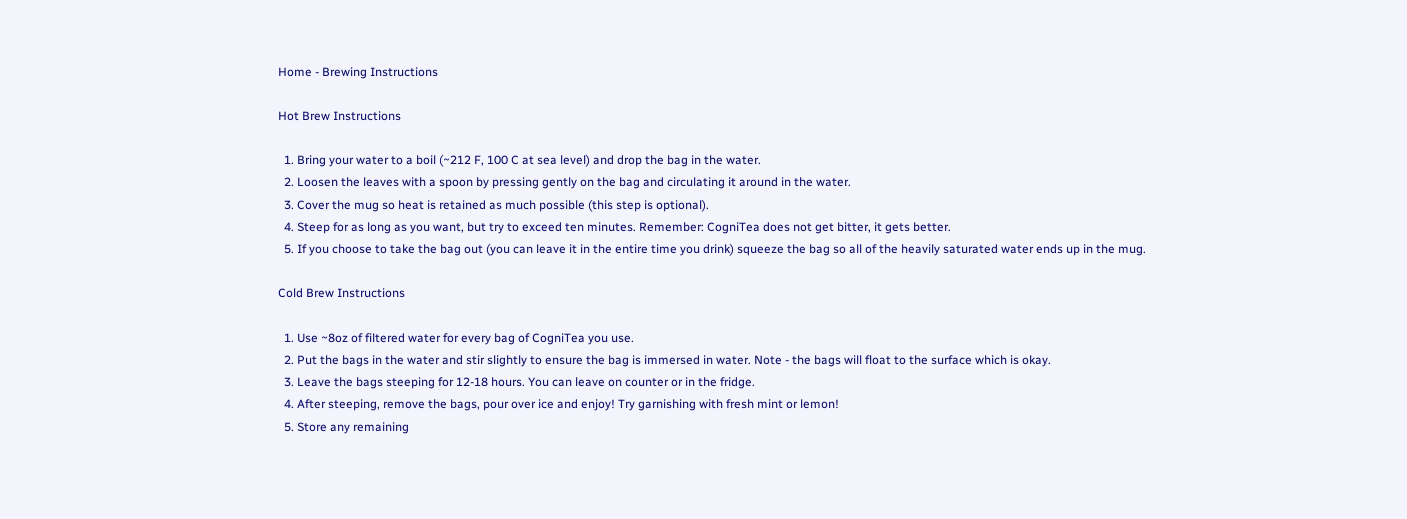Home - Brewing Instructions

Hot Brew Instructions

  1. Bring your water to a boil (~212 F, 100 C at sea level) and drop the bag in the water.
  2. Loosen the leaves with a spoon by pressing gently on the bag and circulating it around in the water.
  3. Cover the mug so heat is retained as much possible (this step is optional).
  4. Steep for as long as you want, but try to exceed ten minutes. Remember: CogniTea does not get bitter, it gets better.
  5. If you choose to take the bag out (you can leave it in the entire time you drink) squeeze the bag so all of the heavily saturated water ends up in the mug.

Cold Brew Instructions

  1. Use ~8oz of filtered water for every bag of CogniTea you use.
  2. Put the bags in the water and stir slightly to ensure the bag is immersed in water. Note - the bags will float to the surface which is okay.
  3. Leave the bags steeping for 12-18 hours. You can leave on counter or in the fridge.
  4. After steeping, remove the bags, pour over ice and enjoy! Try garnishing with fresh mint or lemon!
  5. Store any remaining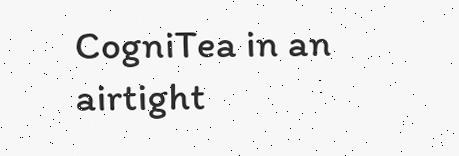CogniTea in an airtight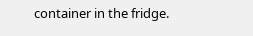container in the fridge.